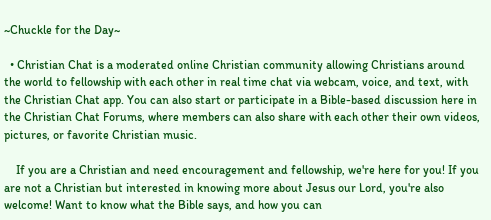~Chuckle for the Day~

  • Christian Chat is a moderated online Christian community allowing Christians around the world to fellowship with each other in real time chat via webcam, voice, and text, with the Christian Chat app. You can also start or participate in a Bible-based discussion here in the Christian Chat Forums, where members can also share with each other their own videos, pictures, or favorite Christian music.

    If you are a Christian and need encouragement and fellowship, we're here for you! If you are not a Christian but interested in knowing more about Jesus our Lord, you're also welcome! Want to know what the Bible says, and how you can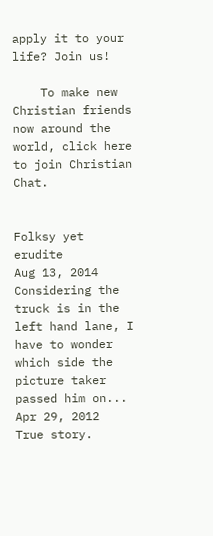apply it to your life? Join us!

    To make new Christian friends now around the world, click here to join Christian Chat.


Folksy yet erudite
Aug 13, 2014
Considering the truck is in the left hand lane, I have to wonder which side the picture taker passed him on...
Apr 29, 2012
True story.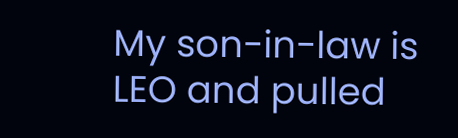My son-in-law is LEO and pulled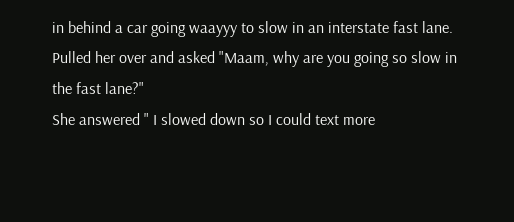in behind a car going waayyy to slow in an interstate fast lane.
Pulled her over and asked "Maam, why are you going so slow in the fast lane?"
She answered " I slowed down so I could text more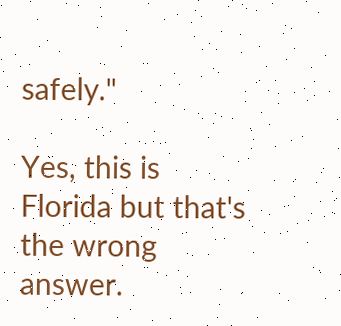safely."

Yes, this is Florida but that's the wrong answer.